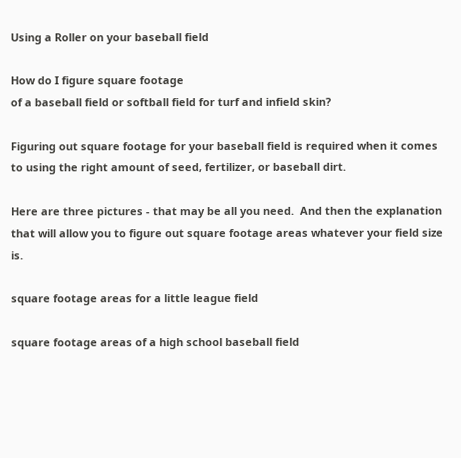Using a Roller on your baseball field

How do I figure square footage
of a baseball field or softball field for turf and infield skin?

Figuring out square footage for your baseball field is required when it comes to using the right amount of seed, fertilizer, or baseball dirt.

Here are three pictures - that may be all you need.  And then the explanation that will allow you to figure out square footage areas whatever your field size is.

square footage areas for a little league field

square footage areas of a high school baseball field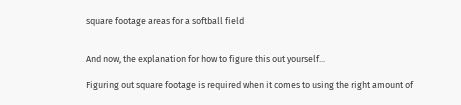square footage areas for a softball field


And now, the explanation for how to figure this out yourself...

Figuring out square footage is required when it comes to using the right amount of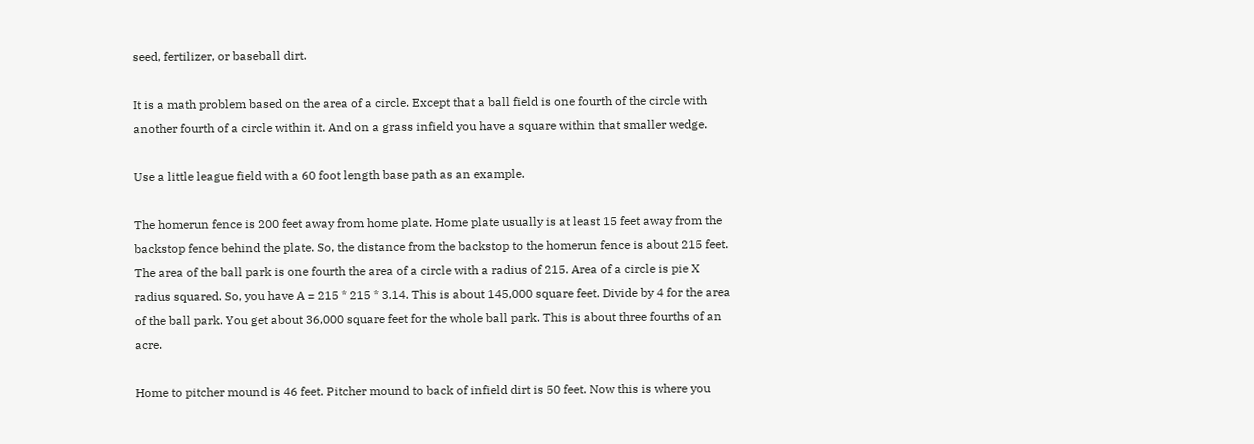seed, fertilizer, or baseball dirt.

It is a math problem based on the area of a circle. Except that a ball field is one fourth of the circle with another fourth of a circle within it. And on a grass infield you have a square within that smaller wedge.

Use a little league field with a 60 foot length base path as an example.

The homerun fence is 200 feet away from home plate. Home plate usually is at least 15 feet away from the backstop fence behind the plate. So, the distance from the backstop to the homerun fence is about 215 feet. The area of the ball park is one fourth the area of a circle with a radius of 215. Area of a circle is pie X radius squared. So, you have A = 215 * 215 * 3.14. This is about 145,000 square feet. Divide by 4 for the area of the ball park. You get about 36,000 square feet for the whole ball park. This is about three fourths of an acre.

Home to pitcher mound is 46 feet. Pitcher mound to back of infield dirt is 50 feet. Now this is where you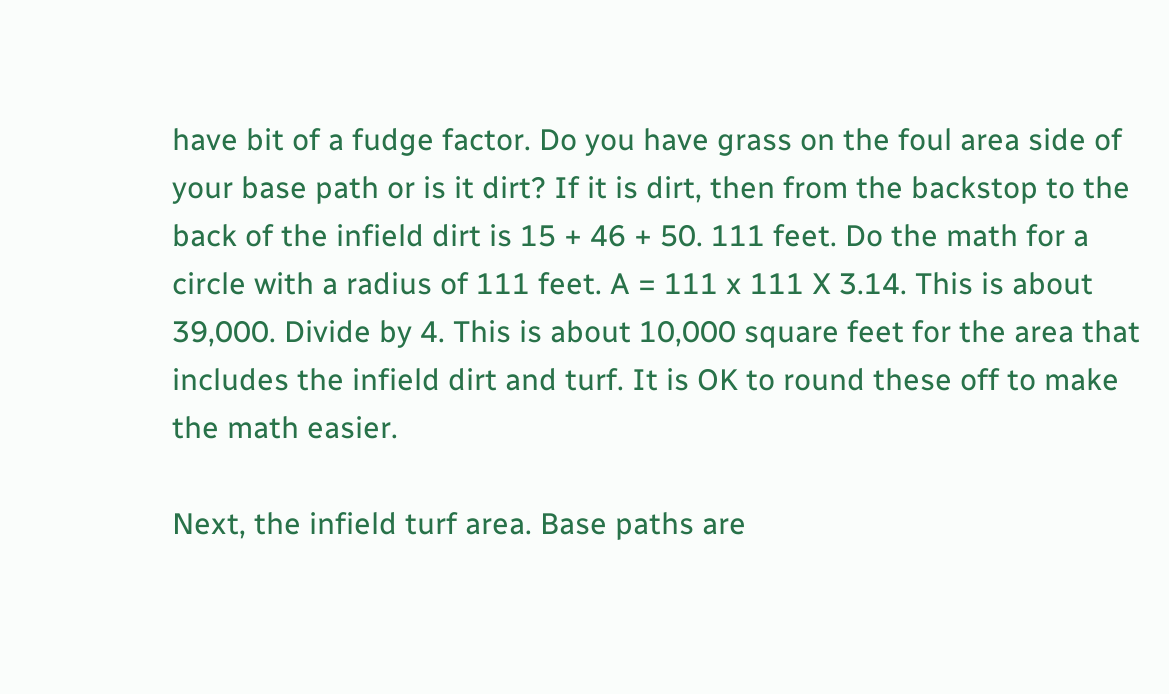have bit of a fudge factor. Do you have grass on the foul area side of your base path or is it dirt? If it is dirt, then from the backstop to the back of the infield dirt is 15 + 46 + 50. 111 feet. Do the math for a circle with a radius of 111 feet. A = 111 x 111 X 3.14. This is about 39,000. Divide by 4. This is about 10,000 square feet for the area that includes the infield dirt and turf. It is OK to round these off to make the math easier.

Next, the infield turf area. Base paths are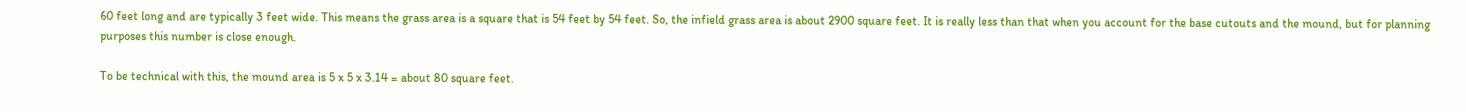60 feet long and are typically 3 feet wide. This means the grass area is a square that is 54 feet by 54 feet. So, the infield grass area is about 2900 square feet. It is really less than that when you account for the base cutouts and the mound, but for planning purposes this number is close enough.

To be technical with this, the mound area is 5 x 5 x 3.14 = about 80 square feet.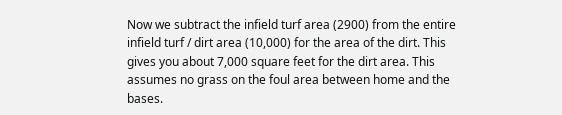Now we subtract the infield turf area (2900) from the entire infield turf / dirt area (10,000) for the area of the dirt. This gives you about 7,000 square feet for the dirt area. This assumes no grass on the foul area between home and the bases.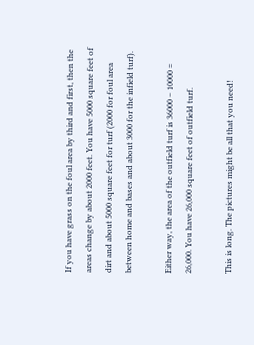If you have grass on the foul area by third and first, then the areas change by about 2000 feet. You have 5000 square feet of dirt and about 5000 square feet for turf (2000 for foul area between home and bases and about 3000 for the infield turf).

Either way, the area of the outfield turf is 36000 – 10000 = 26,000. You have 26,000 square feet of outfield turf.

This is long. The pictures might be all that you need!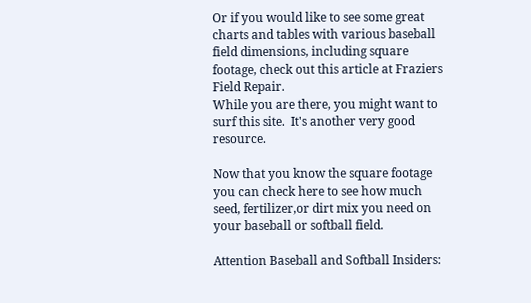Or if you would like to see some great charts and tables with various baseball field dimensions, including square footage, check out this article at Fraziers Field Repair.
While you are there, you might want to surf this site.  It's another very good resource.

Now that you know the square footage you can check here to see how much seed, fertilizer,or dirt mix you need on your baseball or softball field.

Attention Baseball and Softball Insiders: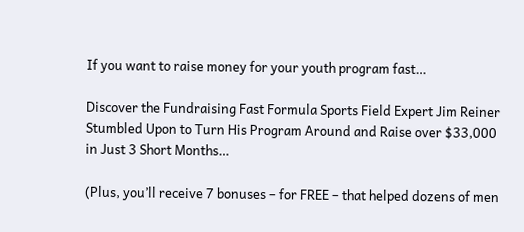If you want to raise money for your youth program fast…

Discover the Fundraising Fast Formula Sports Field Expert Jim Reiner Stumbled Upon to Turn His Program Around and Raise over $33,000 in Just 3 Short Months…

(Plus, you’ll receive 7 bonuses – for FREE – that helped dozens of men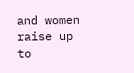and women raise up to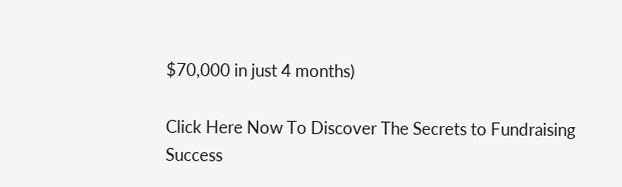$70,000 in just 4 months)

Click Here Now To Discover The Secrets to Fundraising Success